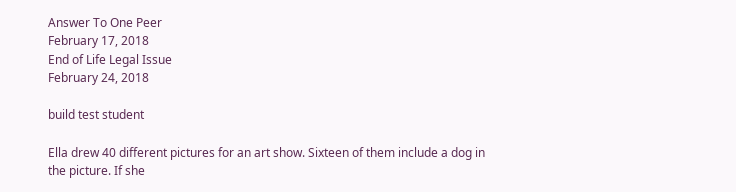Answer To One Peer
February 17, 2018
End of Life Legal Issue
February 24, 2018

build test student

Ella drew 40 different pictures for an art show. Sixteen of them include a dog in the picture. If she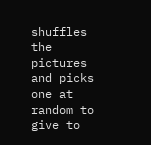shuffles the pictures and picks one at random to give to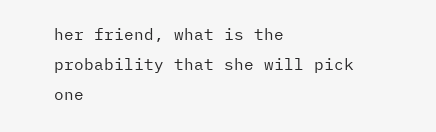her friend, what is the probability that she will pick one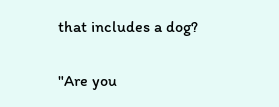that includes a dog?

"Are you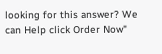looking for this answer? We can Help click Order Now"